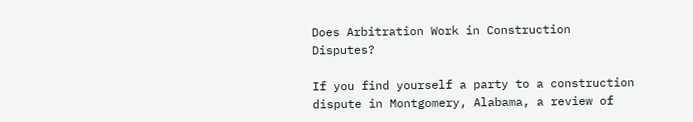Does Arbitration Work in Construction Disputes?

If you find yourself a party to a construction dispute in Montgomery, Alabama, a review of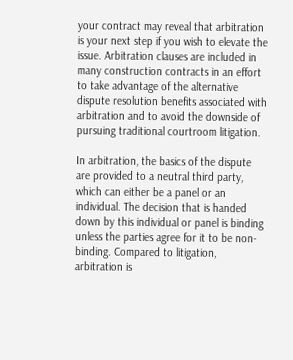your contract may reveal that arbitration is your next step if you wish to elevate the issue. Arbitration clauses are included in many construction contracts in an effort to take advantage of the alternative dispute resolution benefits associated with arbitration and to avoid the downside of pursuing traditional courtroom litigation.

In arbitration, the basics of the dispute are provided to a neutral third party, which can either be a panel or an individual. The decision that is handed down by this individual or panel is binding unless the parties agree for it to be non-binding. Compared to litigation, arbitration is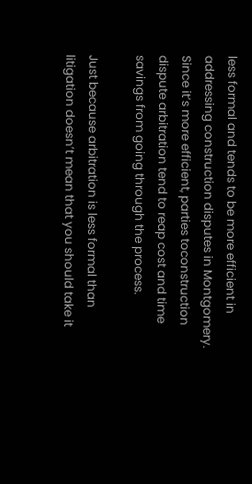less formal and tends to be more efficient in addressing construction disputes in Montgomery. Since it’s more efficient, parties toconstruction dispute arbitration tend to reap cost and time savings from going through the process.

Just because arbitration is less formal than litigation doesn’t mean that you should take it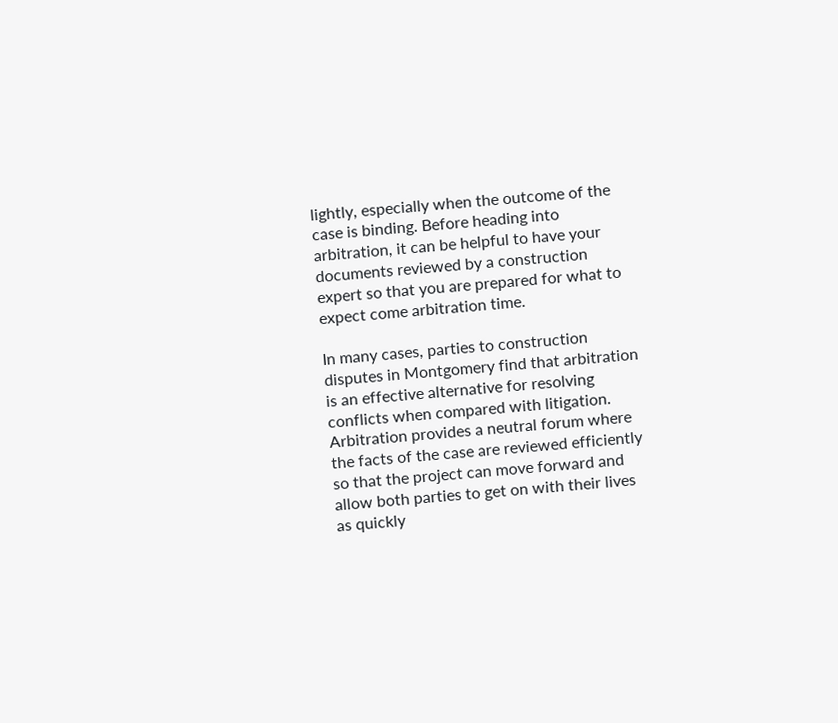lightly, especially when the outcome of the case is binding. Before heading into arbitration, it can be helpful to have your documents reviewed by a construction expert so that you are prepared for what to expect come arbitration time.

In many cases, parties to construction disputes in Montgomery find that arbitration is an effective alternative for resolving conflicts when compared with litigation. Arbitration provides a neutral forum where the facts of the case are reviewed efficiently so that the project can move forward and allow both parties to get on with their lives as quickly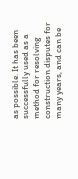as possible. It has been successfully used as a method for resolving construction disputes for many years, and can be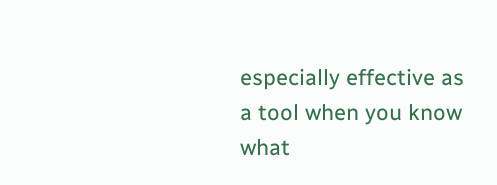especially effective as a tool when you know what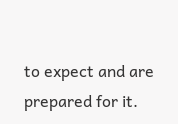to expect and are prepared for it.